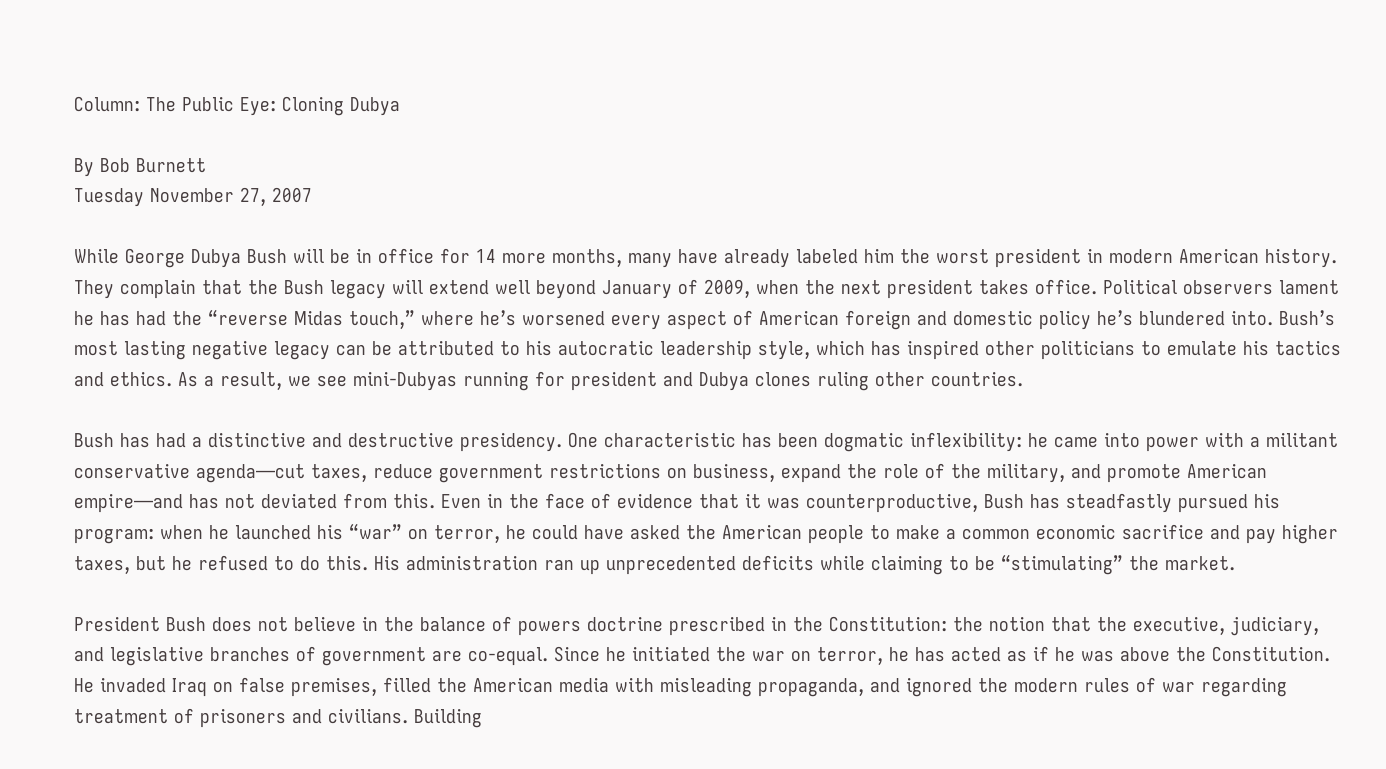Column: The Public Eye: Cloning Dubya

By Bob Burnett
Tuesday November 27, 2007

While George Dubya Bush will be in office for 14 more months, many have already labeled him the worst president in modern American history. They complain that the Bush legacy will extend well beyond January of 2009, when the next president takes office. Political observers lament he has had the “reverse Midas touch,” where he’s worsened every aspect of American foreign and domestic policy he’s blundered into. Bush’s most lasting negative legacy can be attributed to his autocratic leadership style, which has inspired other politicians to emulate his tactics and ethics. As a result, we see mini-Dubyas running for president and Dubya clones ruling other countries.

Bush has had a distinctive and destructive presidency. One characteristic has been dogmatic inflexibility: he came into power with a militant conservative agenda—cut taxes, reduce government restrictions on business, expand the role of the military, and promote American empire—and has not deviated from this. Even in the face of evidence that it was counterproductive, Bush has steadfastly pursued his program: when he launched his “war” on terror, he could have asked the American people to make a common economic sacrifice and pay higher taxes, but he refused to do this. His administration ran up unprecedented deficits while claiming to be “stimulating” the market.

President Bush does not believe in the balance of powers doctrine prescribed in the Constitution: the notion that the executive, judiciary, and legislative branches of government are co-equal. Since he initiated the war on terror, he has acted as if he was above the Constitution. He invaded Iraq on false premises, filled the American media with misleading propaganda, and ignored the modern rules of war regarding treatment of prisoners and civilians. Building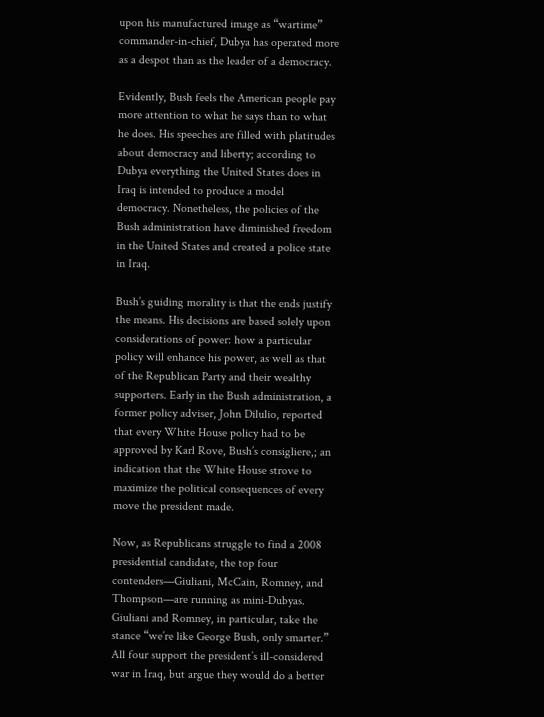upon his manufactured image as “wartime” commander-in-chief, Dubya has operated more as a despot than as the leader of a democracy.

Evidently, Bush feels the American people pay more attention to what he says than to what he does. His speeches are filled with platitudes about democracy and liberty; according to Dubya everything the United States does in Iraq is intended to produce a model democracy. Nonetheless, the policies of the Bush administration have diminished freedom in the United States and created a police state in Iraq.

Bush’s guiding morality is that the ends justify the means. His decisions are based solely upon considerations of power: how a particular policy will enhance his power, as well as that of the Republican Party and their wealthy supporters. Early in the Bush administration, a former policy adviser, John Dilulio, reported that every White House policy had to be approved by Karl Rove, Bush’s consigliere,; an indication that the White House strove to maximize the political consequences of every move the president made.

Now, as Republicans struggle to find a 2008 presidential candidate, the top four contenders—Giuliani, McCain, Romney, and Thompson—are running as mini-Dubyas. Giuliani and Romney, in particular, take the stance “we’re like George Bush, only smarter.” All four support the president’s ill-considered war in Iraq, but argue they would do a better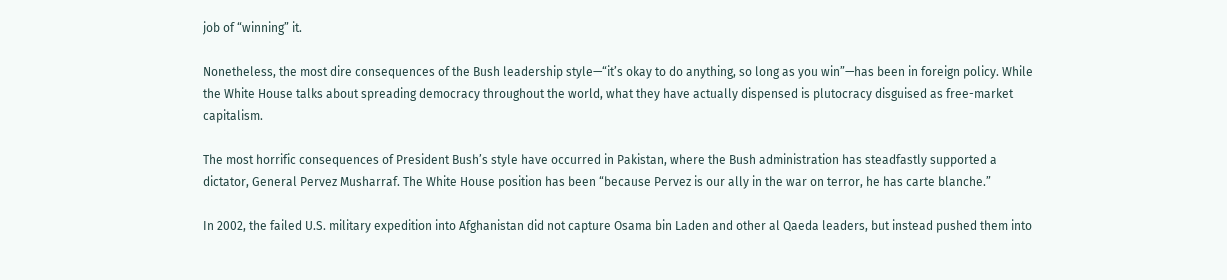job of “winning” it.

Nonetheless, the most dire consequences of the Bush leadership style—“it’s okay to do anything, so long as you win”—has been in foreign policy. While the White House talks about spreading democracy throughout the world, what they have actually dispensed is plutocracy disguised as free-market capitalism.

The most horrific consequences of President Bush’s style have occurred in Pakistan, where the Bush administration has steadfastly supported a dictator, General Pervez Musharraf. The White House position has been “because Pervez is our ally in the war on terror, he has carte blanche.”

In 2002, the failed U.S. military expedition into Afghanistan did not capture Osama bin Laden and other al Qaeda leaders, but instead pushed them into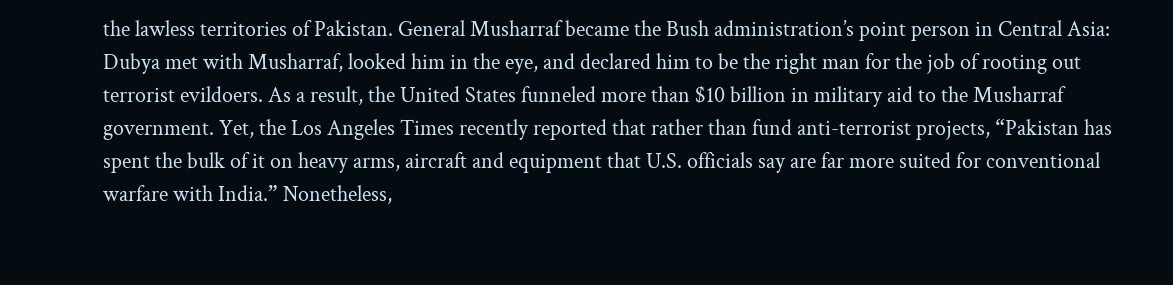the lawless territories of Pakistan. General Musharraf became the Bush administration’s point person in Central Asia: Dubya met with Musharraf, looked him in the eye, and declared him to be the right man for the job of rooting out terrorist evildoers. As a result, the United States funneled more than $10 billion in military aid to the Musharraf government. Yet, the Los Angeles Times recently reported that rather than fund anti-terrorist projects, “Pakistan has spent the bulk of it on heavy arms, aircraft and equipment that U.S. officials say are far more suited for conventional warfare with India.” Nonetheless,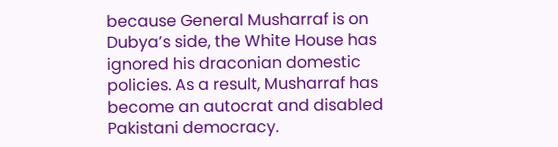because General Musharraf is on Dubya’s side, the White House has ignored his draconian domestic policies. As a result, Musharraf has become an autocrat and disabled Pakistani democracy.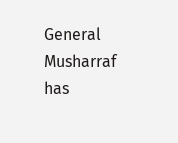General Musharraf has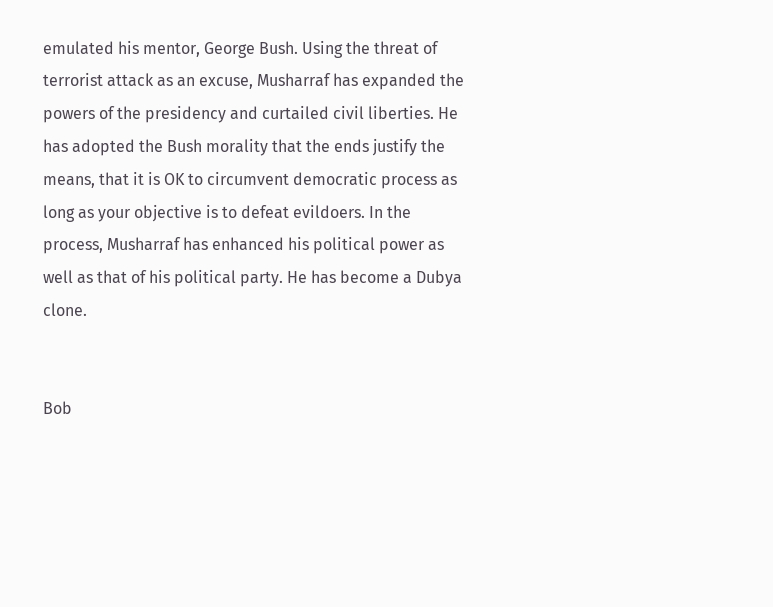emulated his mentor, George Bush. Using the threat of terrorist attack as an excuse, Musharraf has expanded the powers of the presidency and curtailed civil liberties. He has adopted the Bush morality that the ends justify the means, that it is OK to circumvent democratic process as long as your objective is to defeat evildoers. In the process, Musharraf has enhanced his political power as well as that of his political party. He has become a Dubya clone.


Bob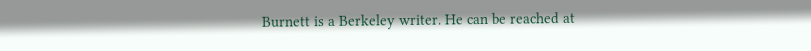Burnett is a Berkeley writer. He can be reached at